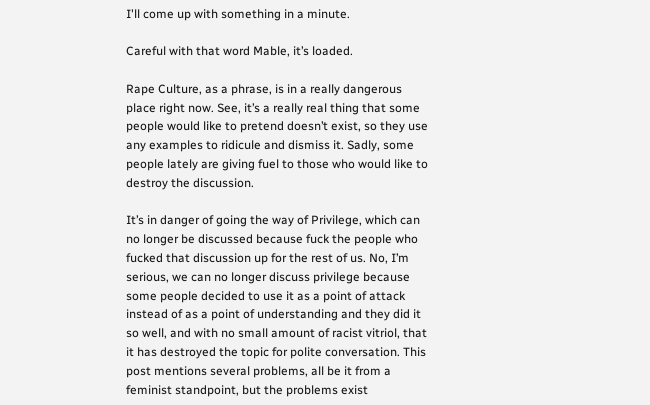I'll come up with something in a minute.

Careful with that word Mable, it’s loaded.

Rape Culture, as a phrase, is in a really dangerous place right now. See, it’s a really real thing that some people would like to pretend doesn’t exist, so they use any examples to ridicule and dismiss it. Sadly, some people lately are giving fuel to those who would like to destroy the discussion.

It’s in danger of going the way of Privilege, which can no longer be discussed because fuck the people who fucked that discussion up for the rest of us. No, I’m serious, we can no longer discuss privilege because some people decided to use it as a point of attack instead of as a point of understanding and they did it so well, and with no small amount of racist vitriol, that it has destroyed the topic for polite conversation. This post mentions several problems, all be it from a feminist standpoint, but the problems exist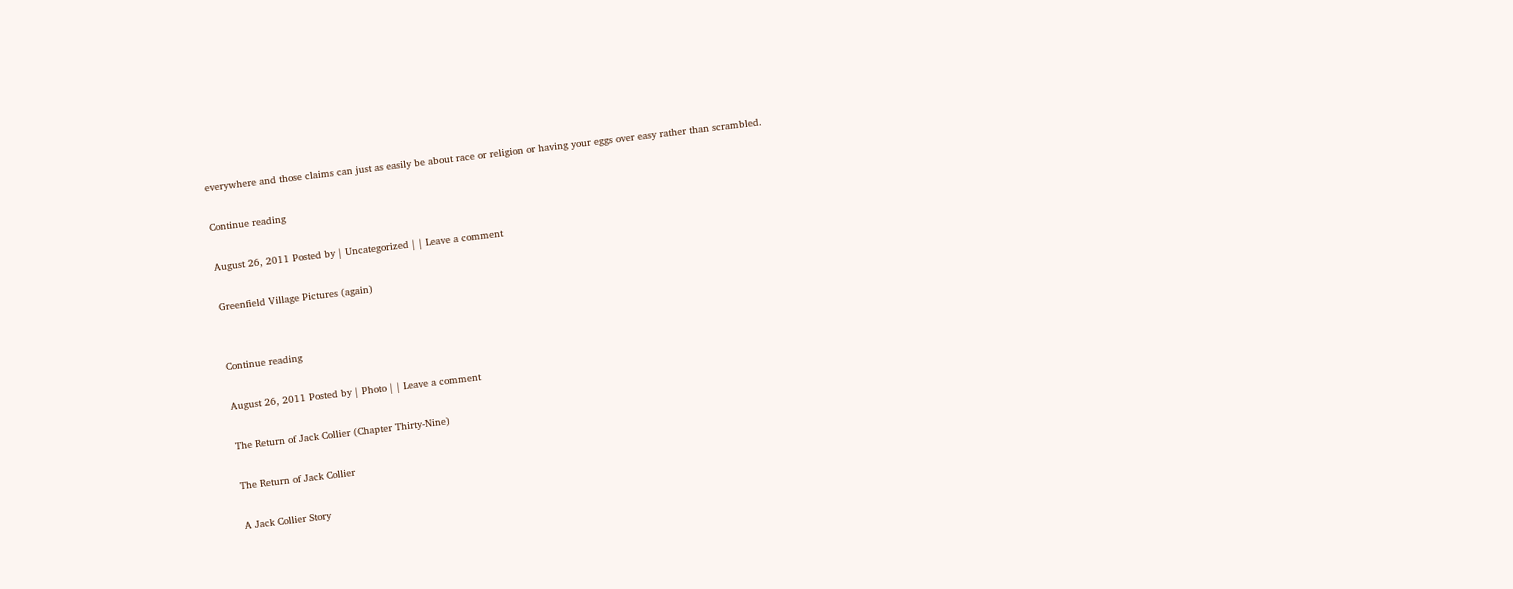everywhere and those claims can just as easily be about race or religion or having your eggs over easy rather than scrambled.

Continue reading

August 26, 2011 Posted by | Uncategorized | | Leave a comment

Greenfield Village Pictures (again)


Continue reading

August 26, 2011 Posted by | Photo | | Leave a comment

The Return of Jack Collier (Chapter Thirty-Nine)

The Return of Jack Collier

A Jack Collier Story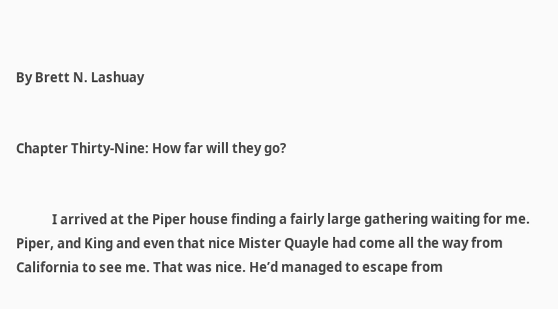By Brett N. Lashuay


Chapter Thirty-Nine: How far will they go?


            I arrived at the Piper house finding a fairly large gathering waiting for me. Piper, and King and even that nice Mister Quayle had come all the way from California to see me. That was nice. He’d managed to escape from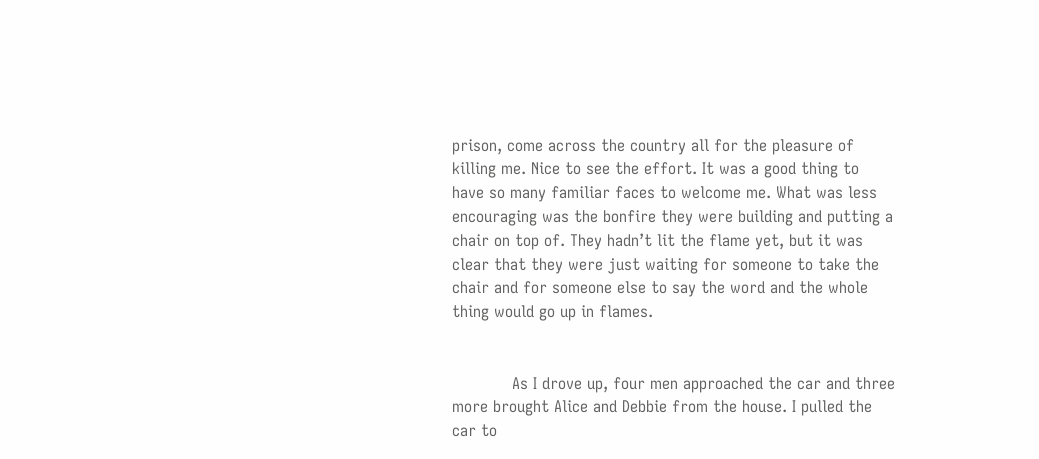prison, come across the country all for the pleasure of killing me. Nice to see the effort. It was a good thing to have so many familiar faces to welcome me. What was less encouraging was the bonfire they were building and putting a chair on top of. They hadn’t lit the flame yet, but it was clear that they were just waiting for someone to take the chair and for someone else to say the word and the whole thing would go up in flames.


            As I drove up, four men approached the car and three more brought Alice and Debbie from the house. I pulled the car to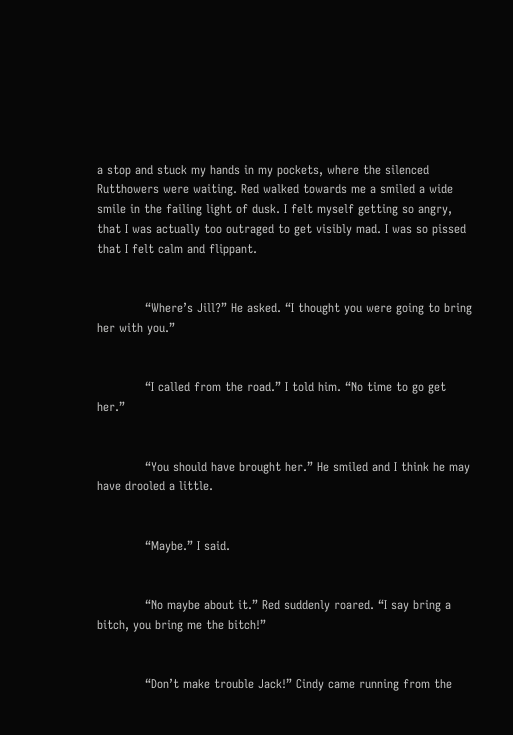a stop and stuck my hands in my pockets, where the silenced Rutthowers were waiting. Red walked towards me a smiled a wide smile in the failing light of dusk. I felt myself getting so angry, that I was actually too outraged to get visibly mad. I was so pissed that I felt calm and flippant.


            “Where’s Jill?” He asked. “I thought you were going to bring her with you.”


            “I called from the road.” I told him. “No time to go get her.”


            “You should have brought her.” He smiled and I think he may have drooled a little.


            “Maybe.” I said.


            “No maybe about it.” Red suddenly roared. “I say bring a bitch, you bring me the bitch!”


            “Don’t make trouble Jack!” Cindy came running from the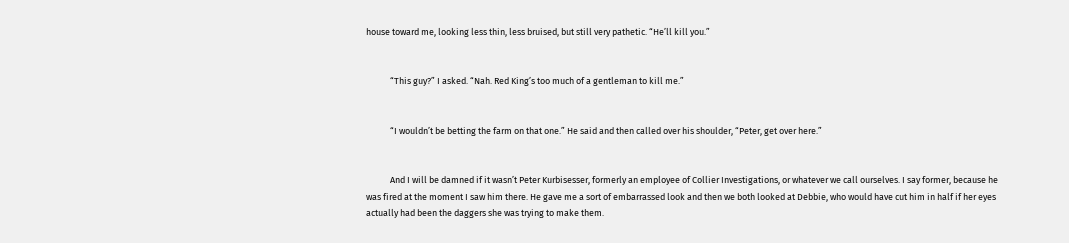house toward me, looking less thin, less bruised, but still very pathetic. “He’ll kill you.”


            “This guy?” I asked. “Nah. Red King’s too much of a gentleman to kill me.”


            “I wouldn’t be betting the farm on that one.” He said and then called over his shoulder, “Peter, get over here.”


            And I will be damned if it wasn’t Peter Kurbisesser, formerly an employee of Collier Investigations, or whatever we call ourselves. I say former, because he was fired at the moment I saw him there. He gave me a sort of embarrassed look and then we both looked at Debbie, who would have cut him in half if her eyes actually had been the daggers she was trying to make them.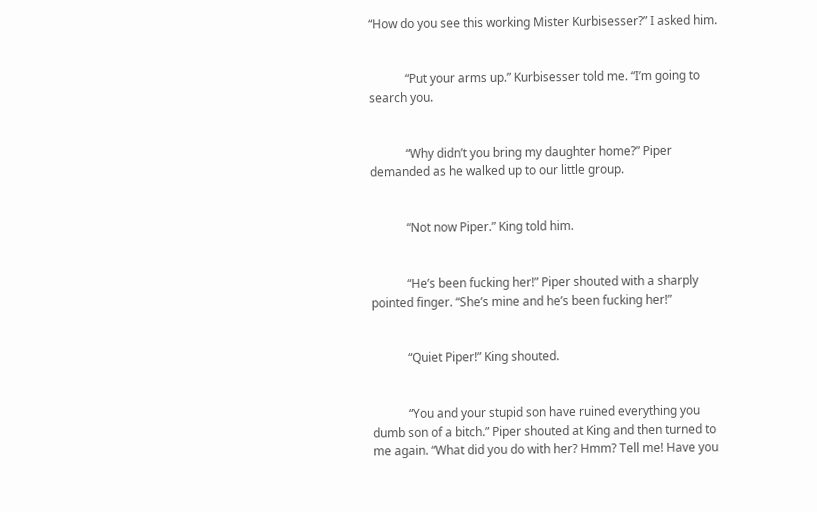“How do you see this working Mister Kurbisesser?” I asked him.


            “Put your arms up.” Kurbisesser told me. “I’m going to search you.


            “Why didn’t you bring my daughter home?” Piper demanded as he walked up to our little group.


            “Not now Piper.” King told him.


            “He’s been fucking her!” Piper shouted with a sharply pointed finger. “She’s mine and he’s been fucking her!”


            “Quiet Piper!” King shouted.


            “You and your stupid son have ruined everything you dumb son of a bitch.” Piper shouted at King and then turned to me again. “What did you do with her? Hmm? Tell me! Have you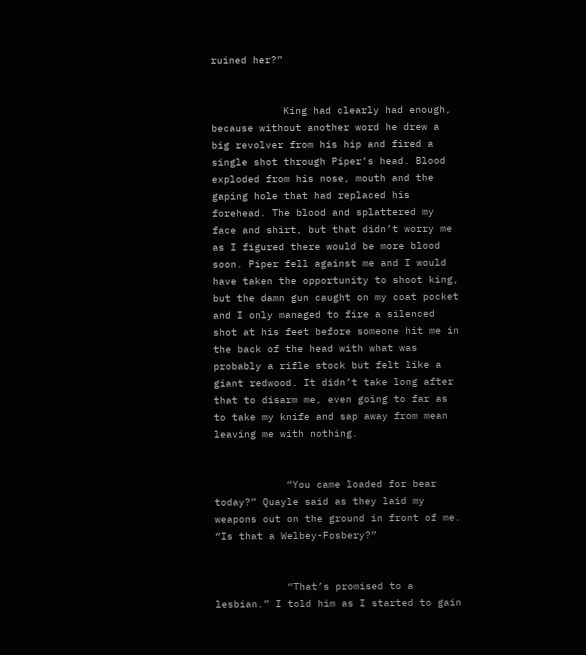ruined her?”


            King had clearly had enough, because without another word he drew a big revolver from his hip and fired a single shot through Piper’s head. Blood exploded from his nose, mouth and the gaping hole that had replaced his forehead. The blood and splattered my face and shirt, but that didn’t worry me as I figured there would be more blood soon. Piper fell against me and I would have taken the opportunity to shoot king, but the damn gun caught on my coat pocket and I only managed to fire a silenced shot at his feet before someone hit me in the back of the head with what was probably a rifle stock but felt like a giant redwood. It didn’t take long after that to disarm me, even going to far as to take my knife and sap away from mean leaving me with nothing.


            “You came loaded for bear today?” Quayle said as they laid my weapons out on the ground in front of me. “Is that a Welbey-Fosbery?”


            “That’s promised to a lesbian.” I told him as I started to gain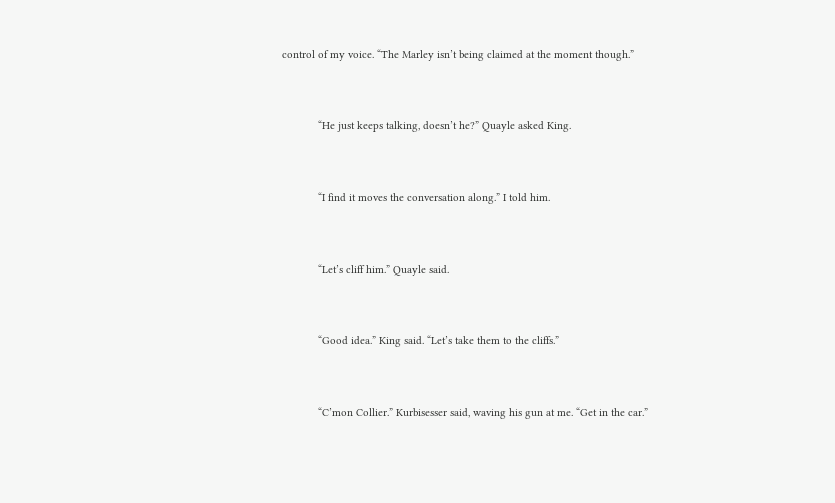control of my voice. “The Marley isn’t being claimed at the moment though.”


            “He just keeps talking, doesn’t he?” Quayle asked King.


            “I find it moves the conversation along.” I told him.


            “Let’s cliff him.” Quayle said.


            “Good idea.” King said. “Let’s take them to the cliffs.”


            “C’mon Collier.” Kurbisesser said, waving his gun at me. “Get in the car.”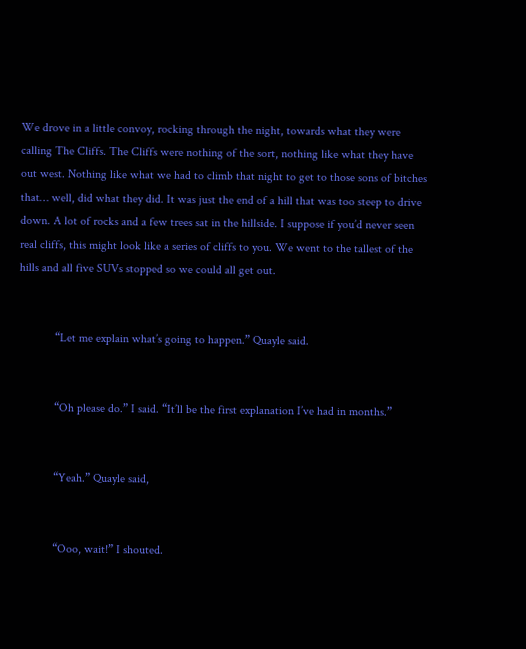We drove in a little convoy, rocking through the night, towards what they were calling The Cliffs. The Cliffs were nothing of the sort, nothing like what they have out west. Nothing like what we had to climb that night to get to those sons of bitches that… well, did what they did. It was just the end of a hill that was too steep to drive down. A lot of rocks and a few trees sat in the hillside. I suppose if you’d never seen real cliffs, this might look like a series of cliffs to you. We went to the tallest of the hills and all five SUVs stopped so we could all get out.


            “Let me explain what’s going to happen.” Quayle said.


            “Oh please do.” I said. “It’ll be the first explanation I’ve had in months.”


            “Yeah.” Quayle said,


            “Ooo, wait!” I shouted.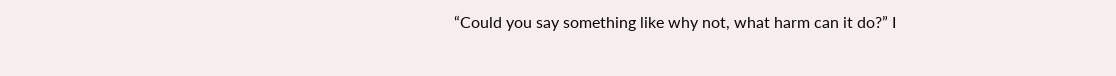“Could you say something like why not, what harm can it do?” I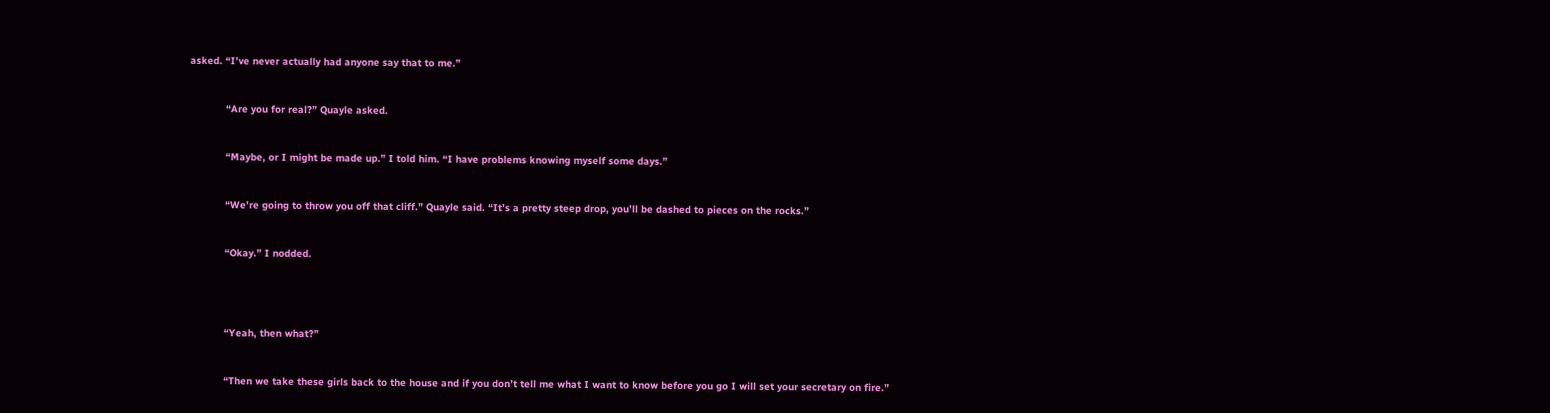asked. “I’ve never actually had anyone say that to me.”


            “Are you for real?” Quayle asked.


            “Maybe, or I might be made up.” I told him. “I have problems knowing myself some days.”


            “We’re going to throw you off that cliff.” Quayle said. “It’s a pretty steep drop, you’ll be dashed to pieces on the rocks.”


            “Okay.” I nodded.




            “Yeah, then what?”


            “Then we take these girls back to the house and if you don’t tell me what I want to know before you go I will set your secretary on fire.”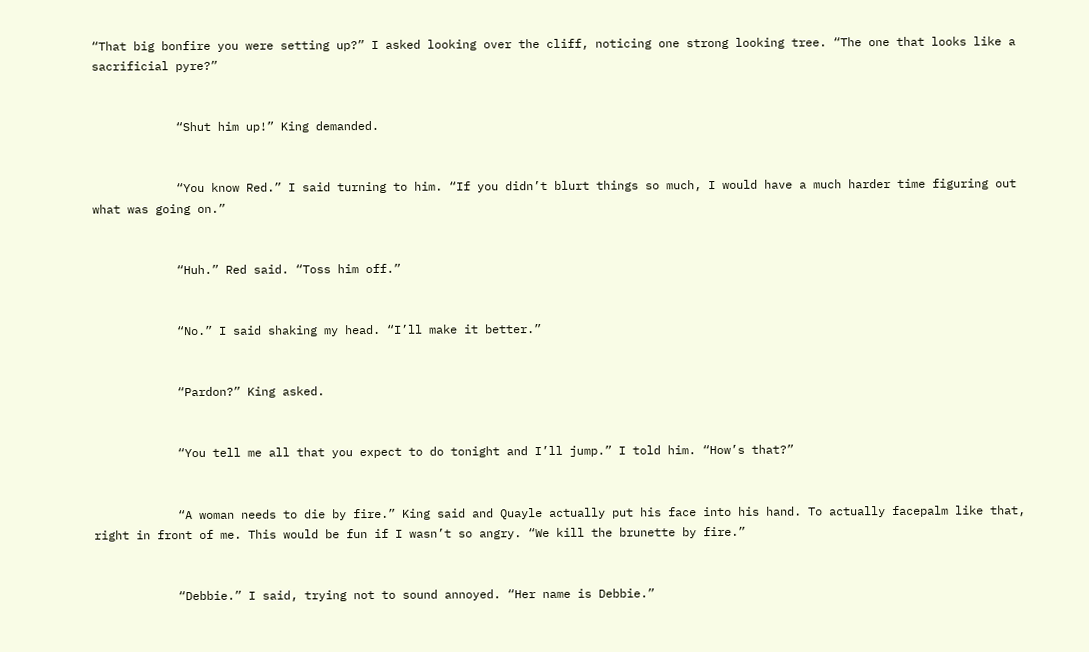“That big bonfire you were setting up?” I asked looking over the cliff, noticing one strong looking tree. “The one that looks like a sacrificial pyre?”


            “Shut him up!” King demanded.


            “You know Red.” I said turning to him. “If you didn’t blurt things so much, I would have a much harder time figuring out what was going on.”


            “Huh.” Red said. “Toss him off.”


            “No.” I said shaking my head. “I’ll make it better.”


            “Pardon?” King asked.


            “You tell me all that you expect to do tonight and I’ll jump.” I told him. “How’s that?”


            “A woman needs to die by fire.” King said and Quayle actually put his face into his hand. To actually facepalm like that, right in front of me. This would be fun if I wasn’t so angry. “We kill the brunette by fire.”


            “Debbie.” I said, trying not to sound annoyed. “Her name is Debbie.”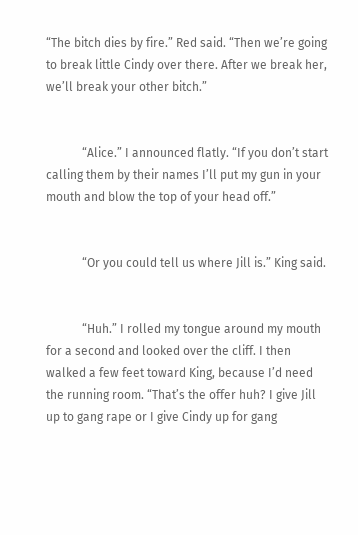“The bitch dies by fire.” Red said. “Then we’re going to break little Cindy over there. After we break her, we’ll break your other bitch.”


            “Alice.” I announced flatly. “If you don’t start calling them by their names I’ll put my gun in your mouth and blow the top of your head off.”


            “Or you could tell us where Jill is.” King said.


            “Huh.” I rolled my tongue around my mouth for a second and looked over the cliff. I then walked a few feet toward King, because I’d need the running room. “That’s the offer huh? I give Jill up to gang rape or I give Cindy up for gang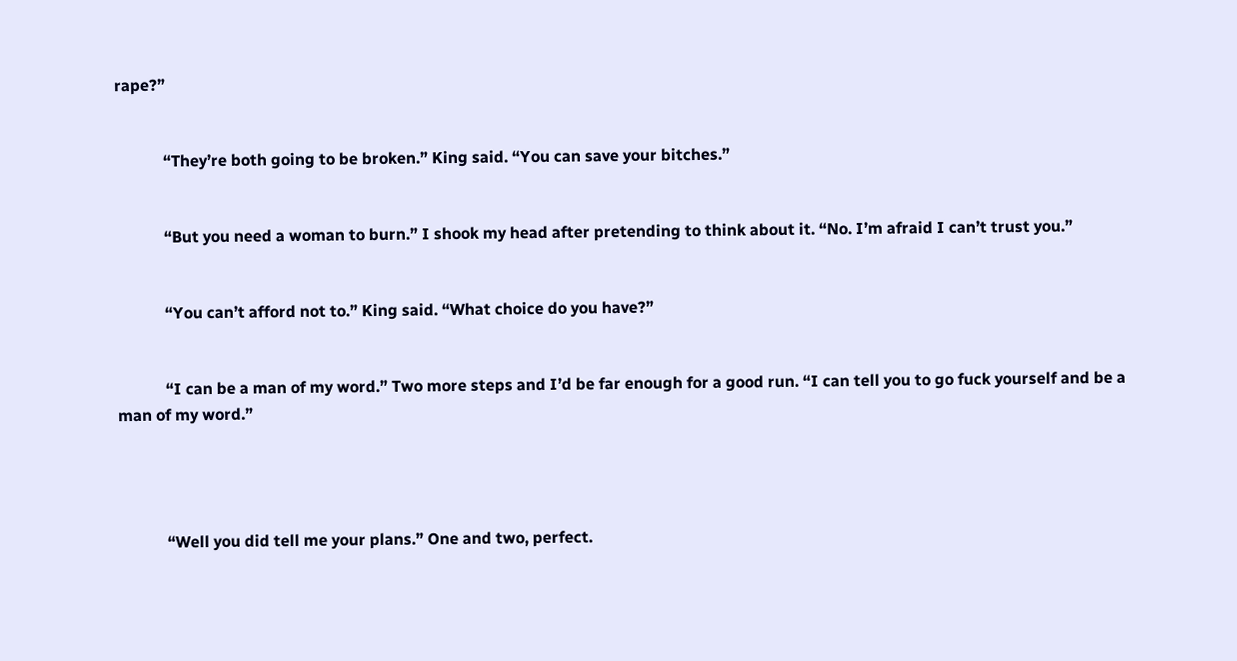rape?”


            “They’re both going to be broken.” King said. “You can save your bitches.”


            “But you need a woman to burn.” I shook my head after pretending to think about it. “No. I’m afraid I can’t trust you.”


            “You can’t afford not to.” King said. “What choice do you have?”


            “I can be a man of my word.” Two more steps and I’d be far enough for a good run. “I can tell you to go fuck yourself and be a man of my word.”




            “Well you did tell me your plans.” One and two, perfect.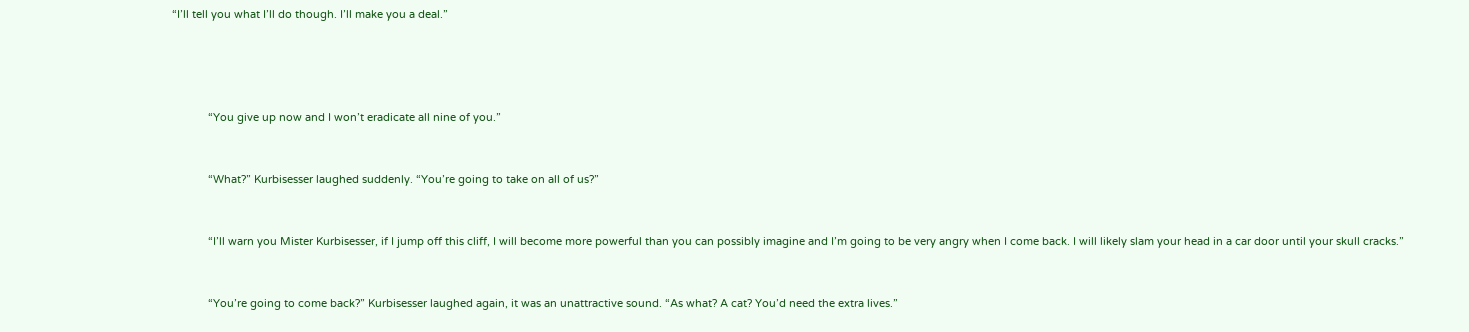“I’ll tell you what I’ll do though. I’ll make you a deal.”




            “You give up now and I won’t eradicate all nine of you.”


            “What?” Kurbisesser laughed suddenly. “You’re going to take on all of us?”


            “I’ll warn you Mister Kurbisesser, if I jump off this cliff, I will become more powerful than you can possibly imagine and I’m going to be very angry when I come back. I will likely slam your head in a car door until your skull cracks.”


            “You’re going to come back?” Kurbisesser laughed again, it was an unattractive sound. “As what? A cat? You’d need the extra lives.”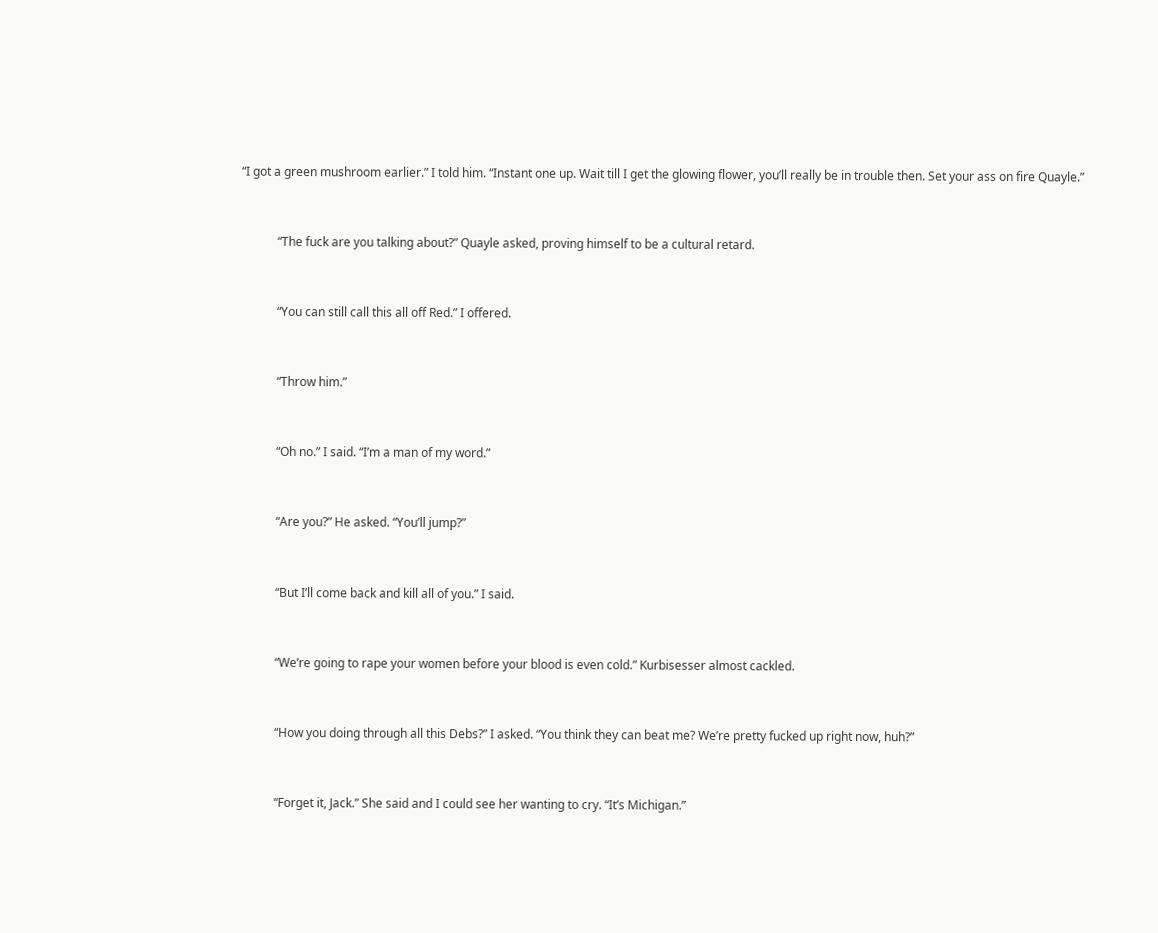“I got a green mushroom earlier.” I told him. “Instant one up. Wait till I get the glowing flower, you’ll really be in trouble then. Set your ass on fire Quayle.”


            “The fuck are you talking about?” Quayle asked, proving himself to be a cultural retard.


            “You can still call this all off Red.” I offered.


            “Throw him.”


            “Oh no.” I said. “I’m a man of my word.”


            “Are you?” He asked. “You’ll jump?”


            “But I’ll come back and kill all of you.” I said.


            “We’re going to rape your women before your blood is even cold.” Kurbisesser almost cackled.


            “How you doing through all this Debs?” I asked. “You think they can beat me? We’re pretty fucked up right now, huh?”


            “Forget it, Jack.” She said and I could see her wanting to cry. “It’s Michigan.”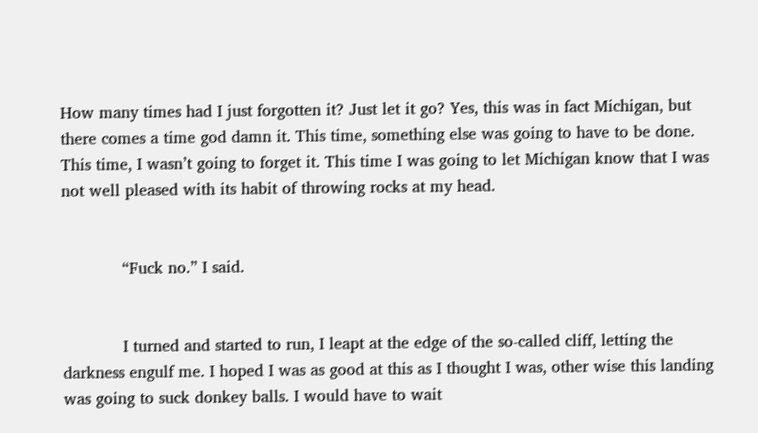How many times had I just forgotten it? Just let it go? Yes, this was in fact Michigan, but there comes a time god damn it. This time, something else was going to have to be done. This time, I wasn’t going to forget it. This time I was going to let Michigan know that I was not well pleased with its habit of throwing rocks at my head.


            “Fuck no.” I said.


            I turned and started to run, I leapt at the edge of the so-called cliff, letting the darkness engulf me. I hoped I was as good at this as I thought I was, other wise this landing was going to suck donkey balls. I would have to wait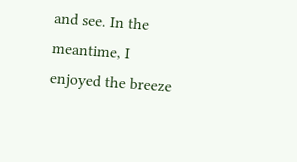and see. In the meantime, I enjoyed the breeze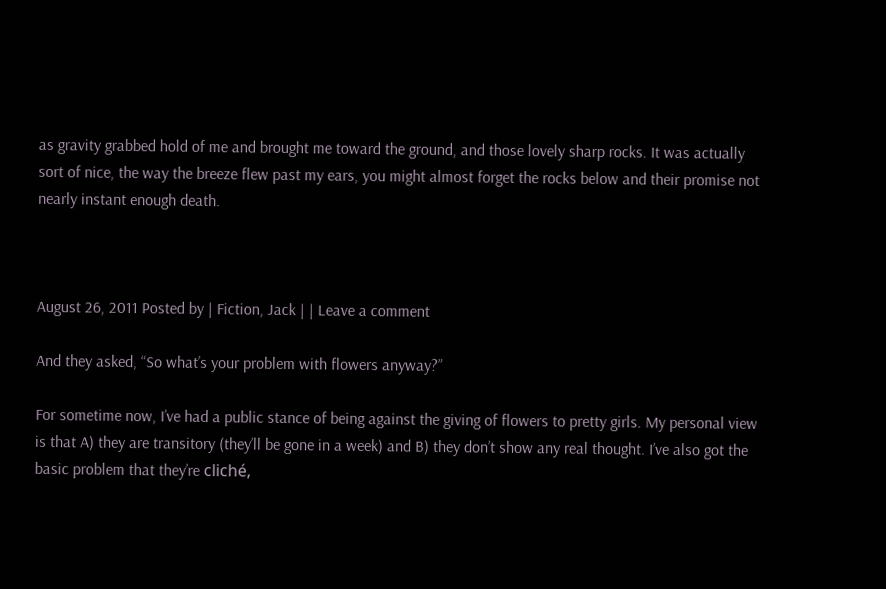as gravity grabbed hold of me and brought me toward the ground, and those lovely sharp rocks. It was actually sort of nice, the way the breeze flew past my ears, you might almost forget the rocks below and their promise not nearly instant enough death.



August 26, 2011 Posted by | Fiction, Jack | | Leave a comment

And they asked, “So what’s your problem with flowers anyway?”

For sometime now, I’ve had a public stance of being against the giving of flowers to pretty girls. My personal view is that A) they are transitory (they’ll be gone in a week) and B) they don’t show any real thought. I’ve also got the basic problem that they’re cliché,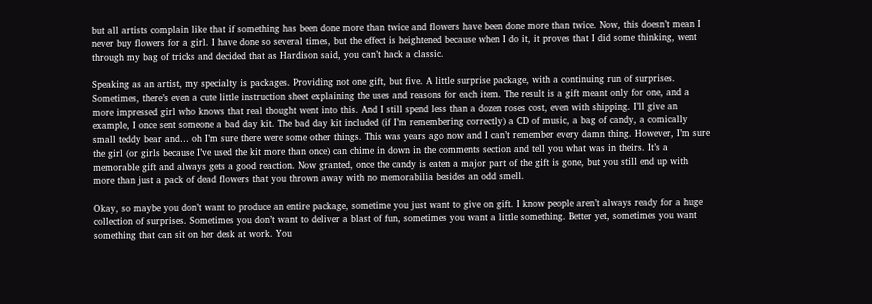but all artists complain like that if something has been done more than twice and flowers have been done more than twice. Now, this doesn’t mean I never buy flowers for a girl. I have done so several times, but the effect is heightened because when I do it, it proves that I did some thinking, went through my bag of tricks and decided that as Hardison said, you can’t hack a classic.

Speaking as an artist, my specialty is packages. Providing not one gift, but five. A little surprise package, with a continuing run of surprises. Sometimes, there’s even a cute little instruction sheet explaining the uses and reasons for each item. The result is a gift meant only for one, and a more impressed girl who knows that real thought went into this. And I still spend less than a dozen roses cost, even with shipping. I’ll give an example, I once sent someone a bad day kit. The bad day kit included (if I’m remembering correctly) a CD of music, a bag of candy, a comically small teddy bear and… oh I’m sure there were some other things. This was years ago now and I can’t remember every damn thing. However, I’m sure the girl (or girls because I’ve used the kit more than once) can chime in down in the comments section and tell you what was in theirs. It’s a memorable gift and always gets a good reaction. Now granted, once the candy is eaten a major part of the gift is gone, but you still end up with more than just a pack of dead flowers that you thrown away with no memorabilia besides an odd smell.

Okay, so maybe you don’t want to produce an entire package, sometime you just want to give on gift. I know people aren’t always ready for a huge collection of surprises. Sometimes you don’t want to deliver a blast of fun, sometimes you want a little something. Better yet, sometimes you want something that can sit on her desk at work. You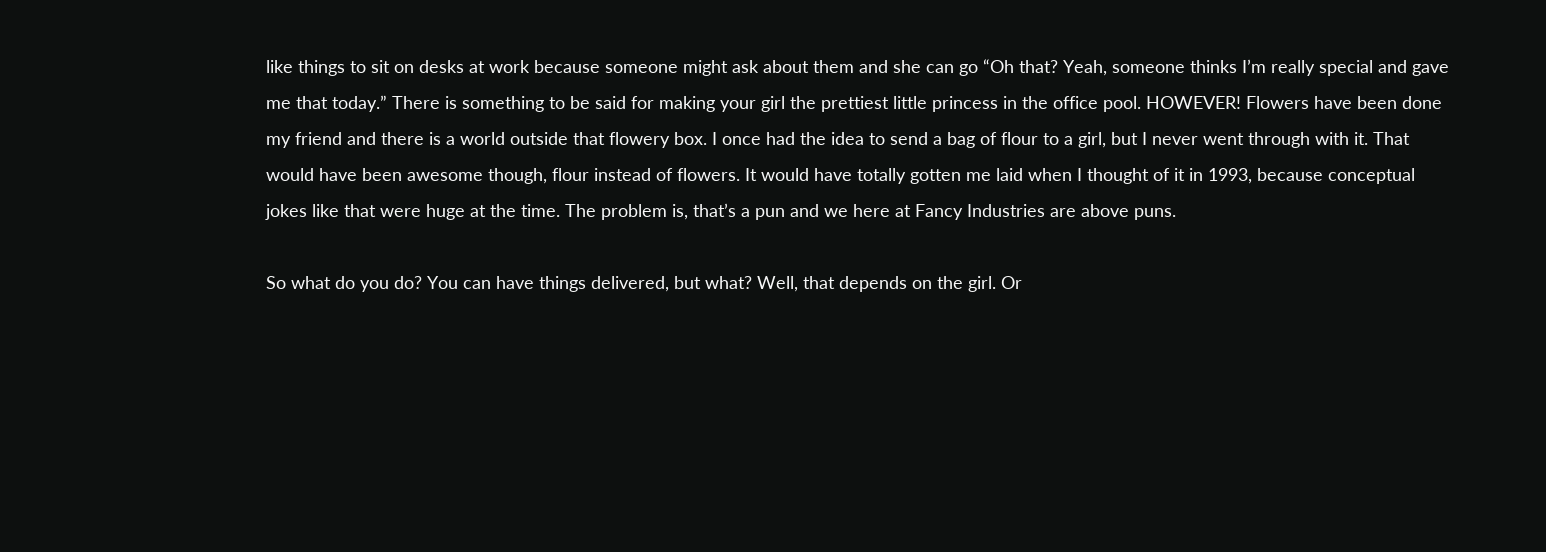like things to sit on desks at work because someone might ask about them and she can go “Oh that? Yeah, someone thinks I’m really special and gave me that today.” There is something to be said for making your girl the prettiest little princess in the office pool. HOWEVER! Flowers have been done my friend and there is a world outside that flowery box. I once had the idea to send a bag of flour to a girl, but I never went through with it. That would have been awesome though, flour instead of flowers. It would have totally gotten me laid when I thought of it in 1993, because conceptual jokes like that were huge at the time. The problem is, that’s a pun and we here at Fancy Industries are above puns.

So what do you do? You can have things delivered, but what? Well, that depends on the girl. Or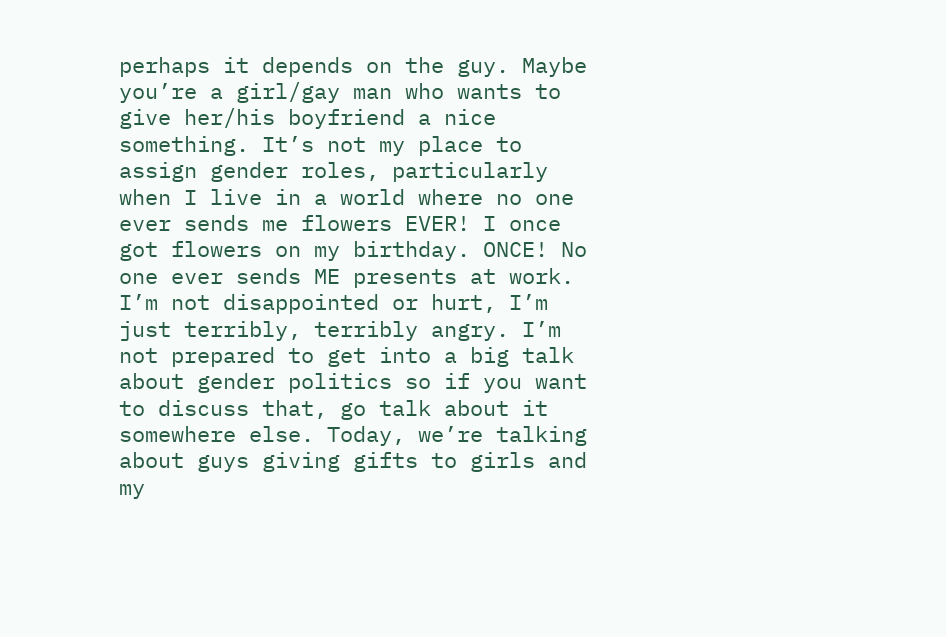perhaps it depends on the guy. Maybe you’re a girl/gay man who wants to give her/his boyfriend a nice something. It’s not my place to assign gender roles, particularly when I live in a world where no one ever sends me flowers EVER! I once got flowers on my birthday. ONCE! No one ever sends ME presents at work. I’m not disappointed or hurt, I’m just terribly, terribly angry. I’m not prepared to get into a big talk about gender politics so if you want to discuss that, go talk about it somewhere else. Today, we’re talking about guys giving gifts to girls and my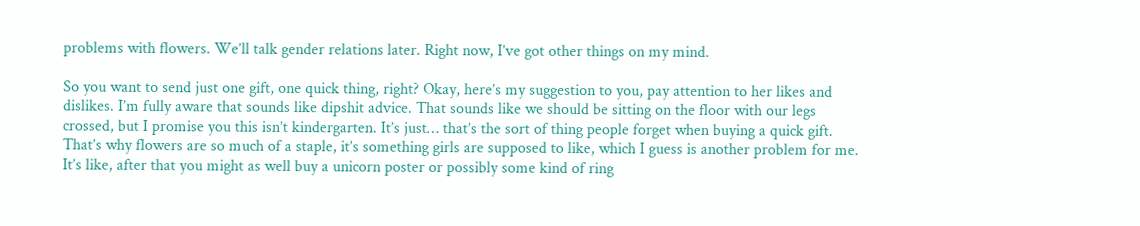problems with flowers. We’ll talk gender relations later. Right now, I’ve got other things on my mind.

So you want to send just one gift, one quick thing, right? Okay, here’s my suggestion to you, pay attention to her likes and dislikes. I’m fully aware that sounds like dipshit advice. That sounds like we should be sitting on the floor with our legs crossed, but I promise you this isn’t kindergarten. It’s just… that’s the sort of thing people forget when buying a quick gift. That’s why flowers are so much of a staple, it’s something girls are supposed to like, which I guess is another problem for me. It’s like, after that you might as well buy a unicorn poster or possibly some kind of ring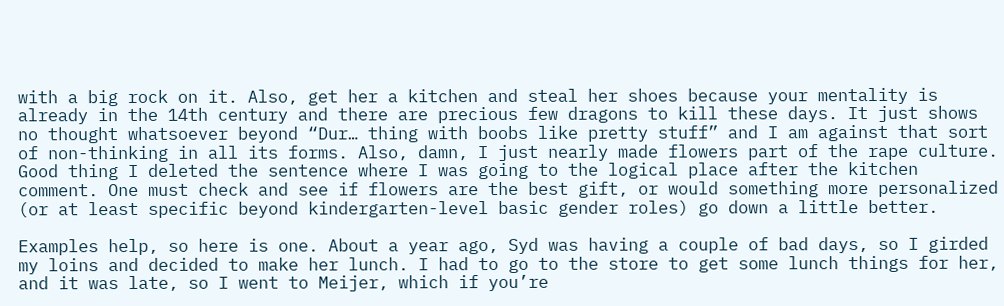with a big rock on it. Also, get her a kitchen and steal her shoes because your mentality is already in the 14th century and there are precious few dragons to kill these days. It just shows no thought whatsoever beyond “Dur… thing with boobs like pretty stuff” and I am against that sort of non-thinking in all its forms. Also, damn, I just nearly made flowers part of the rape culture. Good thing I deleted the sentence where I was going to the logical place after the kitchen comment. One must check and see if flowers are the best gift, or would something more personalized (or at least specific beyond kindergarten-level basic gender roles) go down a little better.

Examples help, so here is one. About a year ago, Syd was having a couple of bad days, so I girded my loins and decided to make her lunch. I had to go to the store to get some lunch things for her, and it was late, so I went to Meijer, which if you’re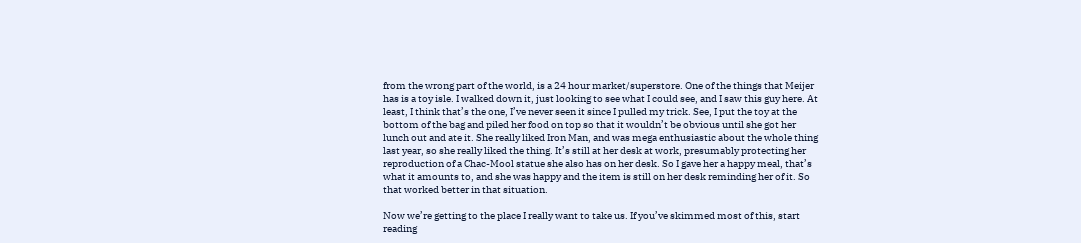from the wrong part of the world, is a 24 hour market/superstore. One of the things that Meijer has is a toy isle. I walked down it, just looking to see what I could see, and I saw this guy here. At least, I think that’s the one, I’ve never seen it since I pulled my trick. See, I put the toy at the bottom of the bag and piled her food on top so that it wouldn’t be obvious until she got her lunch out and ate it. She really liked Iron Man, and was mega enthusiastic about the whole thing last year, so she really liked the thing. It’s still at her desk at work, presumably protecting her reproduction of a Chac-Mool statue she also has on her desk. So I gave her a happy meal, that’s what it amounts to, and she was happy and the item is still on her desk reminding her of it. So that worked better in that situation.

Now we’re getting to the place I really want to take us. If you’ve skimmed most of this, start reading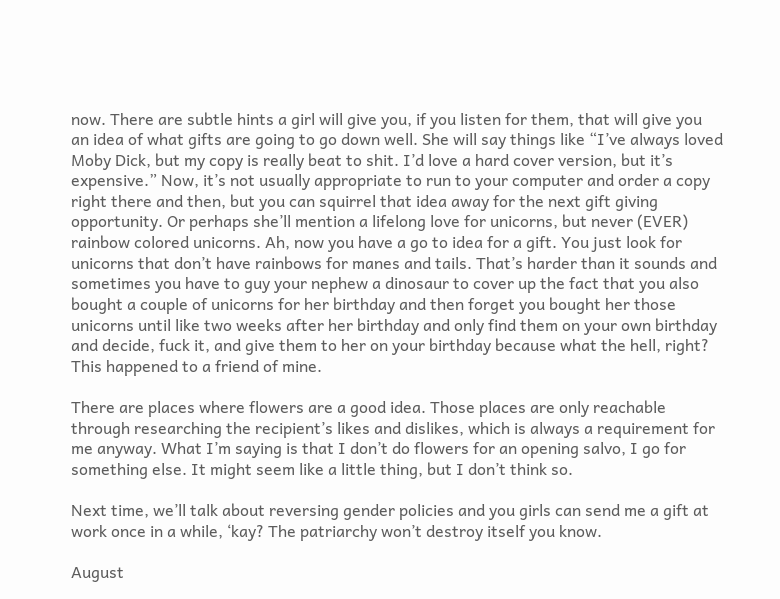now. There are subtle hints a girl will give you, if you listen for them, that will give you an idea of what gifts are going to go down well. She will say things like “I’ve always loved Moby Dick, but my copy is really beat to shit. I’d love a hard cover version, but it’s expensive.” Now, it’s not usually appropriate to run to your computer and order a copy right there and then, but you can squirrel that idea away for the next gift giving opportunity. Or perhaps she’ll mention a lifelong love for unicorns, but never (EVER) rainbow colored unicorns. Ah, now you have a go to idea for a gift. You just look for unicorns that don’t have rainbows for manes and tails. That’s harder than it sounds and sometimes you have to guy your nephew a dinosaur to cover up the fact that you also bought a couple of unicorns for her birthday and then forget you bought her those unicorns until like two weeks after her birthday and only find them on your own birthday and decide, fuck it, and give them to her on your birthday because what the hell, right? This happened to a friend of mine.

There are places where flowers are a good idea. Those places are only reachable through researching the recipient’s likes and dislikes, which is always a requirement for me anyway. What I’m saying is that I don’t do flowers for an opening salvo, I go for something else. It might seem like a little thing, but I don’t think so.

Next time, we’ll talk about reversing gender policies and you girls can send me a gift at work once in a while, ‘kay? The patriarchy won’t destroy itself you know.

August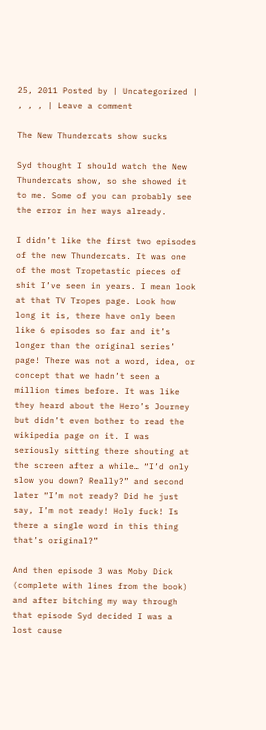25, 2011 Posted by | Uncategorized | , , , | Leave a comment

The New Thundercats show sucks

Syd thought I should watch the New Thundercats show, so she showed it to me. Some of you can probably see the error in her ways already.

I didn’t like the first two episodes of the new Thundercats. It was one of the most Tropetastic pieces of shit I’ve seen in years. I mean look at that TV Tropes page. Look how long it is, there have only been like 6 episodes so far and it’s longer than the original series’ page! There was not a word, idea, or concept that we hadn’t seen a million times before. It was like they heard about the Hero’s Journey but didn’t even bother to read the wikipedia page on it. I was seriously sitting there shouting at the screen after a while… “I’d only slow you down? Really?” and second later “I’m not ready? Did he just say, I’m not ready! Holy fuck! Is there a single word in this thing that’s original?”

And then episode 3 was Moby Dick (complete with lines from the book) and after bitching my way through that episode Syd decided I was a lost cause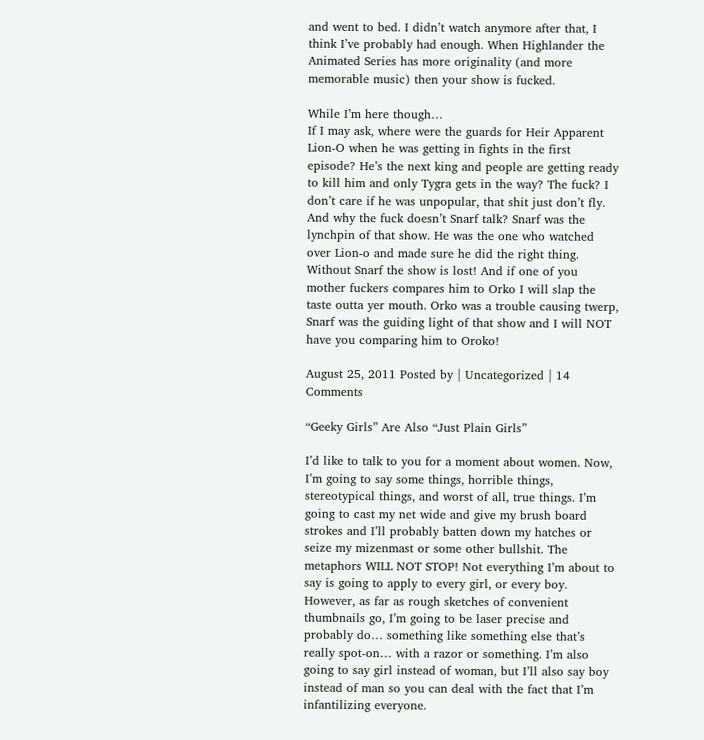and went to bed. I didn’t watch anymore after that, I think I’ve probably had enough. When Highlander the Animated Series has more originality (and more memorable music) then your show is fucked.

While I’m here though…
If I may ask, where were the guards for Heir Apparent Lion-O when he was getting in fights in the first episode? He’s the next king and people are getting ready to kill him and only Tygra gets in the way? The fuck? I don’t care if he was unpopular, that shit just don’t fly. And why the fuck doesn’t Snarf talk? Snarf was the lynchpin of that show. He was the one who watched over Lion-o and made sure he did the right thing. Without Snarf the show is lost! And if one of you mother fuckers compares him to Orko I will slap the taste outta yer mouth. Orko was a trouble causing twerp, Snarf was the guiding light of that show and I will NOT have you comparing him to Oroko!

August 25, 2011 Posted by | Uncategorized | 14 Comments

“Geeky Girls” Are Also “Just Plain Girls”

I’d like to talk to you for a moment about women. Now, I’m going to say some things, horrible things, stereotypical things, and worst of all, true things. I’m going to cast my net wide and give my brush board strokes and I’ll probably batten down my hatches or seize my mizenmast or some other bullshit. The metaphors WILL NOT STOP! Not everything I’m about to say is going to apply to every girl, or every boy. However, as far as rough sketches of convenient thumbnails go, I’m going to be laser precise and probably do… something like something else that’s really spot-on… with a razor or something. I’m also going to say girl instead of woman, but I’ll also say boy instead of man so you can deal with the fact that I’m infantilizing everyone.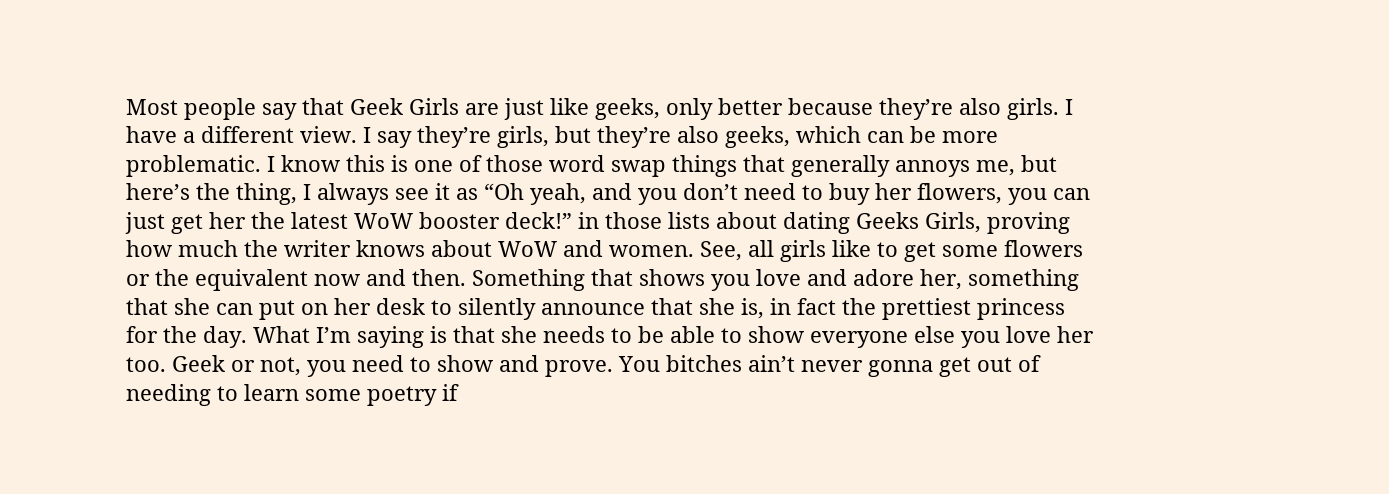Most people say that Geek Girls are just like geeks, only better because they’re also girls. I have a different view. I say they’re girls, but they’re also geeks, which can be more problematic. I know this is one of those word swap things that generally annoys me, but here’s the thing, I always see it as “Oh yeah, and you don’t need to buy her flowers, you can just get her the latest WoW booster deck!” in those lists about dating Geeks Girls, proving how much the writer knows about WoW and women. See, all girls like to get some flowers or the equivalent now and then. Something that shows you love and adore her, something that she can put on her desk to silently announce that she is, in fact the prettiest princess for the day. What I’m saying is that she needs to be able to show everyone else you love her too. Geek or not, you need to show and prove. You bitches ain’t never gonna get out of needing to learn some poetry if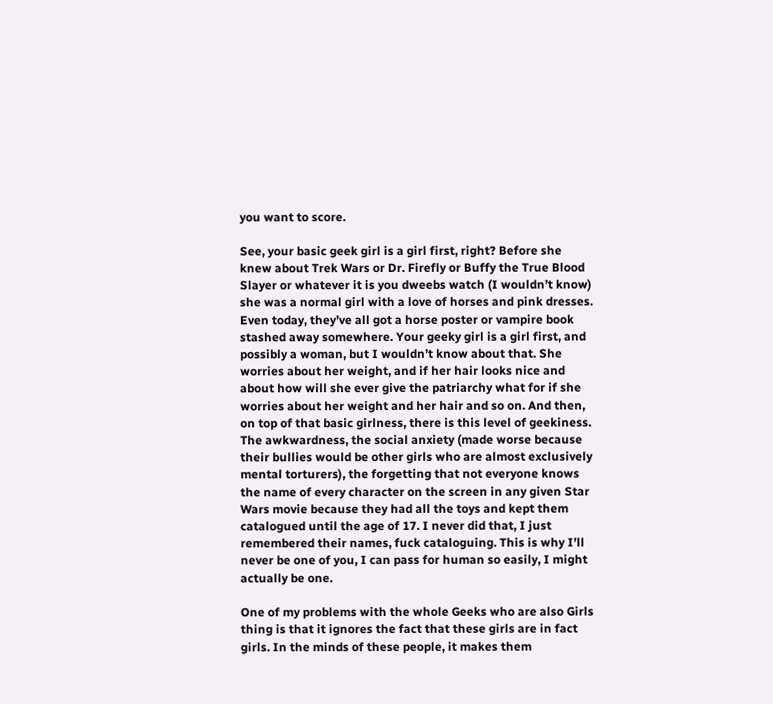you want to score.

See, your basic geek girl is a girl first, right? Before she knew about Trek Wars or Dr. Firefly or Buffy the True Blood Slayer or whatever it is you dweebs watch (I wouldn’t know) she was a normal girl with a love of horses and pink dresses. Even today, they’ve all got a horse poster or vampire book stashed away somewhere. Your geeky girl is a girl first, and possibly a woman, but I wouldn’t know about that. She worries about her weight, and if her hair looks nice and about how will she ever give the patriarchy what for if she worries about her weight and her hair and so on. And then, on top of that basic girlness, there is this level of geekiness. The awkwardness, the social anxiety (made worse because their bullies would be other girls who are almost exclusively mental torturers), the forgetting that not everyone knows the name of every character on the screen in any given Star Wars movie because they had all the toys and kept them catalogued until the age of 17. I never did that, I just remembered their names, fuck cataloguing. This is why I’ll never be one of you, I can pass for human so easily, I might actually be one.

One of my problems with the whole Geeks who are also Girls thing is that it ignores the fact that these girls are in fact girls. In the minds of these people, it makes them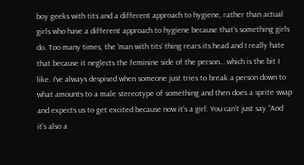boy geeks with tits and a different approach to hygiene, rather than actual girls who have a different approach to hygiene because that’s something girls do. Too many times, the ‘man with tits’ thing rears its head and I really hate that because it neglects the feminine side of the person… which is the bit I like. I’ve always despised when someone just tries to break a person down to what amounts to a male stereotype of something and then does a sprite swap and expects us to get excited because now it’s a girl. You can’t just say “And it’s also a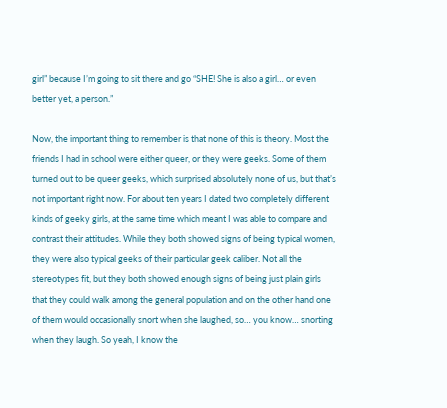girl” because I’m going to sit there and go “SHE! She is also a girl… or even better yet, a person.”

Now, the important thing to remember is that none of this is theory. Most the friends I had in school were either queer, or they were geeks. Some of them turned out to be queer geeks, which surprised absolutely none of us, but that’s not important right now. For about ten years I dated two completely different kinds of geeky girls, at the same time which meant I was able to compare and contrast their attitudes. While they both showed signs of being typical women, they were also typical geeks of their particular geek caliber. Not all the stereotypes fit, but they both showed enough signs of being just plain girls that they could walk among the general population and on the other hand one of them would occasionally snort when she laughed, so… you know… snorting when they laugh. So yeah, I know the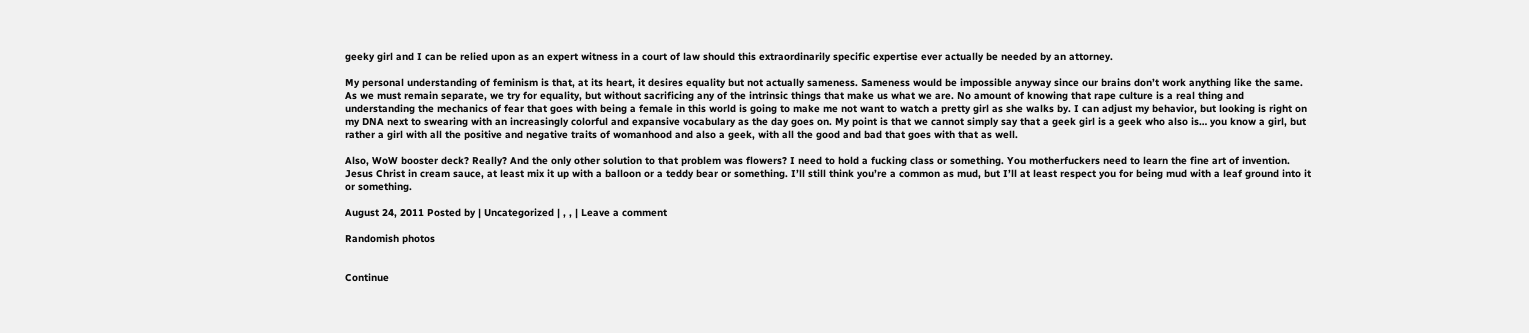geeky girl and I can be relied upon as an expert witness in a court of law should this extraordinarily specific expertise ever actually be needed by an attorney.

My personal understanding of feminism is that, at its heart, it desires equality but not actually sameness. Sameness would be impossible anyway since our brains don’t work anything like the same. As we must remain separate, we try for equality, but without sacrificing any of the intrinsic things that make us what we are. No amount of knowing that rape culture is a real thing and understanding the mechanics of fear that goes with being a female in this world is going to make me not want to watch a pretty girl as she walks by. I can adjust my behavior, but looking is right on my DNA next to swearing with an increasingly colorful and expansive vocabulary as the day goes on. My point is that we cannot simply say that a geek girl is a geek who also is… you know a girl, but rather a girl with all the positive and negative traits of womanhood and also a geek, with all the good and bad that goes with that as well.

Also, WoW booster deck? Really? And the only other solution to that problem was flowers? I need to hold a fucking class or something. You motherfuckers need to learn the fine art of invention. Jesus Christ in cream sauce, at least mix it up with a balloon or a teddy bear or something. I’ll still think you’re a common as mud, but I’ll at least respect you for being mud with a leaf ground into it or something.

August 24, 2011 Posted by | Uncategorized | , , | Leave a comment

Randomish photos


Continue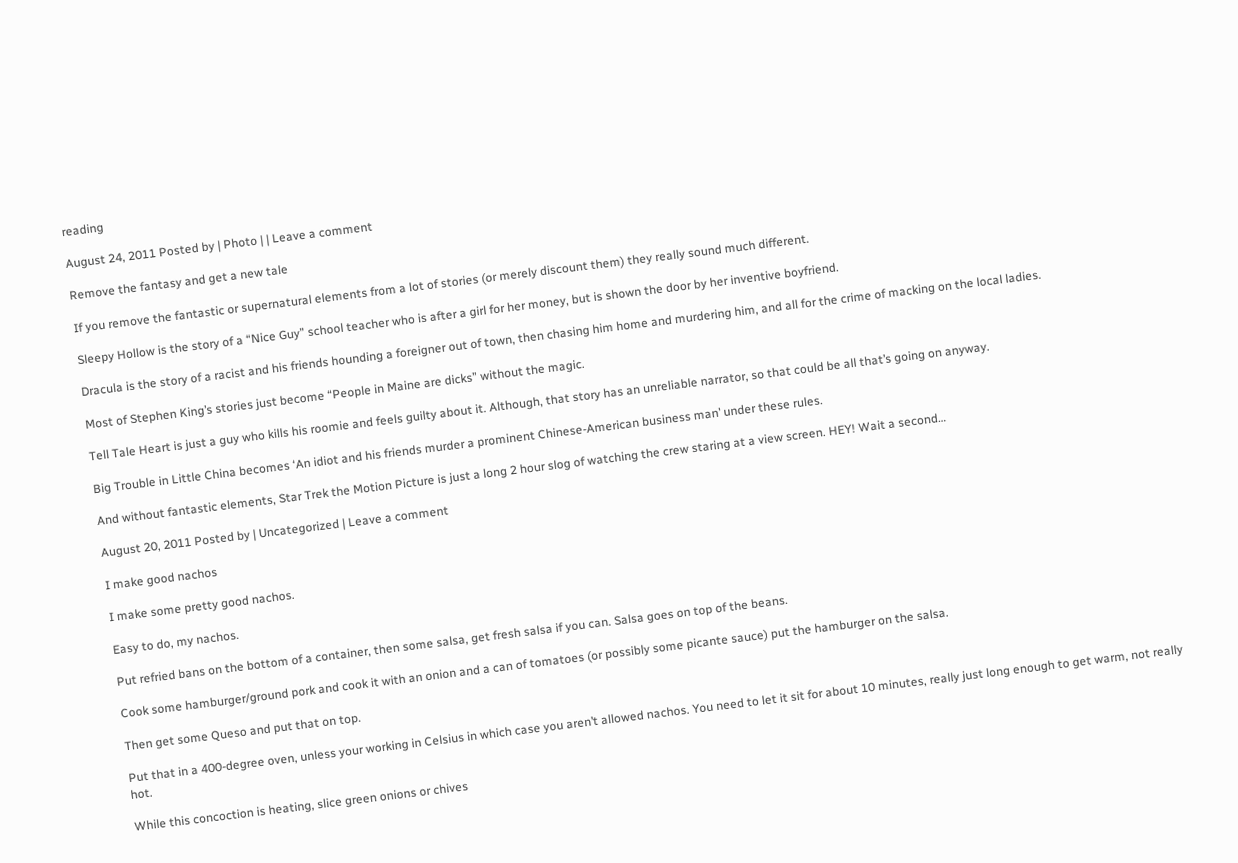reading

August 24, 2011 Posted by | Photo | | Leave a comment

Remove the fantasy and get a new tale

If you remove the fantastic or supernatural elements from a lot of stories (or merely discount them) they really sound much different.

Sleepy Hollow is the story of a “Nice Guy” school teacher who is after a girl for her money, but is shown the door by her inventive boyfriend.

Dracula is the story of a racist and his friends hounding a foreigner out of town, then chasing him home and murdering him, and all for the crime of macking on the local ladies.

Most of Stephen King’s stories just become “People in Maine are dicks” without the magic.

Tell Tale Heart is just a guy who kills his roomie and feels guilty about it. Although, that story has an unreliable narrator, so that could be all that’s going on anyway.

Big Trouble in Little China becomes ‘An idiot and his friends murder a prominent Chinese-American business man’ under these rules.

And without fantastic elements, Star Trek the Motion Picture is just a long 2 hour slog of watching the crew staring at a view screen. HEY! Wait a second…

August 20, 2011 Posted by | Uncategorized | Leave a comment

I make good nachos

I make some pretty good nachos.

Easy to do, my nachos.

Put refried bans on the bottom of a container, then some salsa, get fresh salsa if you can. Salsa goes on top of the beans.

Cook some hamburger/ground pork and cook it with an onion and a can of tomatoes (or possibly some picante sauce) put the hamburger on the salsa.

Then get some Queso and put that on top.

Put that in a 400-degree oven, unless your working in Celsius in which case you aren’t allowed nachos. You need to let it sit for about 10 minutes, really just long enough to get warm, not really hot.

While this concoction is heating, slice green onions or chives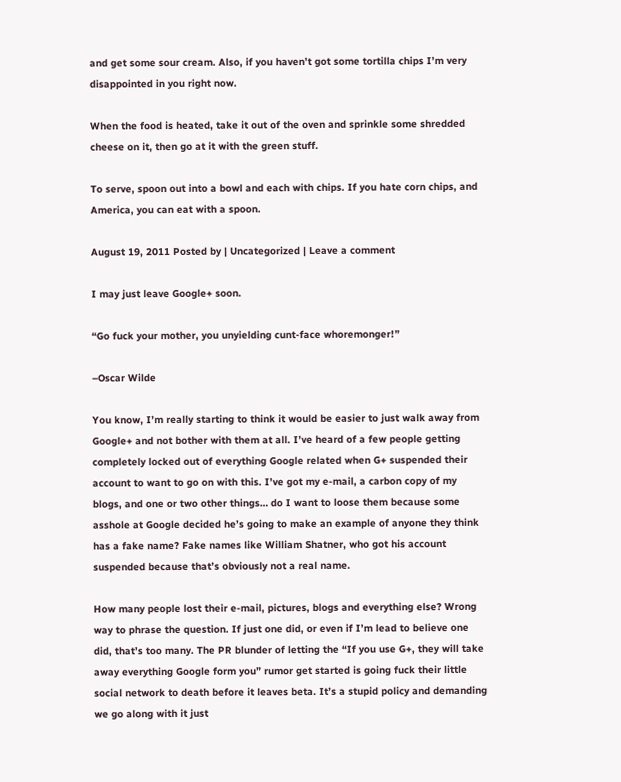and get some sour cream. Also, if you haven’t got some tortilla chips I’m very disappointed in you right now.

When the food is heated, take it out of the oven and sprinkle some shredded cheese on it, then go at it with the green stuff.

To serve, spoon out into a bowl and each with chips. If you hate corn chips, and America, you can eat with a spoon.

August 19, 2011 Posted by | Uncategorized | Leave a comment

I may just leave Google+ soon.

“Go fuck your mother, you unyielding cunt-face whoremonger!”

–Oscar Wilde

You know, I’m really starting to think it would be easier to just walk away from Google+ and not bother with them at all. I’ve heard of a few people getting completely locked out of everything Google related when G+ suspended their account to want to go on with this. I’ve got my e-mail, a carbon copy of my blogs, and one or two other things… do I want to loose them because some asshole at Google decided he’s going to make an example of anyone they think has a fake name? Fake names like William Shatner, who got his account suspended because that’s obviously not a real name.

How many people lost their e-mail, pictures, blogs and everything else? Wrong way to phrase the question. If just one did, or even if I’m lead to believe one did, that’s too many. The PR blunder of letting the “If you use G+, they will take away everything Google form you” rumor get started is going fuck their little social network to death before it leaves beta. It’s a stupid policy and demanding we go along with it just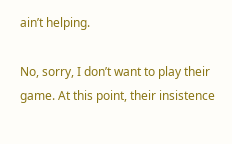ain’t helping.

No, sorry, I don’t want to play their game. At this point, their insistence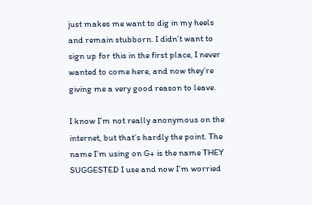just makes me want to dig in my heels and remain stubborn. I didn’t want to sign up for this in the first place, I never wanted to come here, and now they’re giving me a very good reason to leave.

I know I’m not really anonymous on the internet, but that’s hardly the point. The name I’m using on G+ is the name THEY SUGGESTED I use and now I’m worried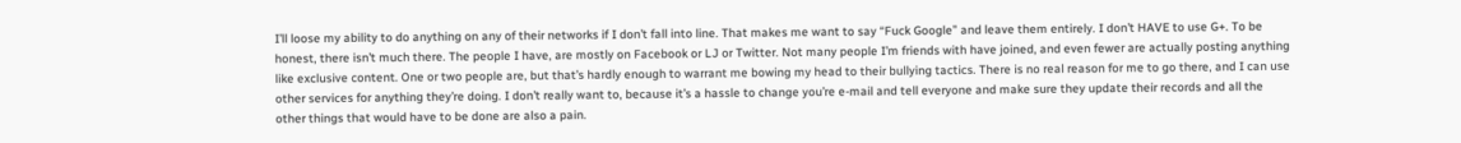I’ll loose my ability to do anything on any of their networks if I don’t fall into line. That makes me want to say “Fuck Google” and leave them entirely. I don’t HAVE to use G+. To be honest, there isn’t much there. The people I have, are mostly on Facebook or LJ or Twitter. Not many people I’m friends with have joined, and even fewer are actually posting anything like exclusive content. One or two people are, but that’s hardly enough to warrant me bowing my head to their bullying tactics. There is no real reason for me to go there, and I can use other services for anything they’re doing. I don’t really want to, because it’s a hassle to change you’re e-mail and tell everyone and make sure they update their records and all the other things that would have to be done are also a pain.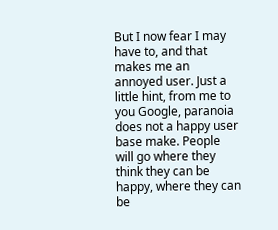But I now fear I may have to, and that makes me an annoyed user. Just a little hint, from me to you Google, paranoia does not a happy user base make. People will go where they think they can be happy, where they can be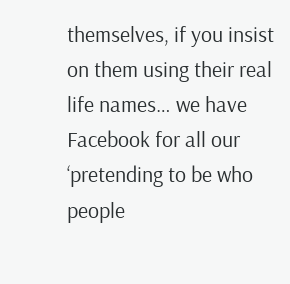themselves, if you insist on them using their real life names… we have Facebook for all our ‘pretending to be who people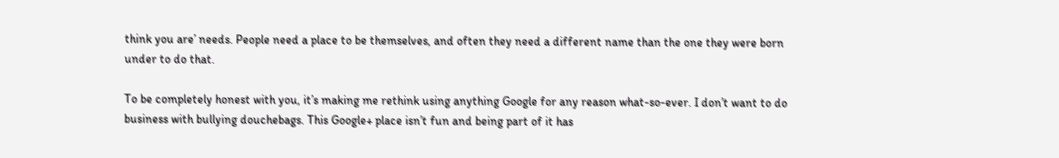think you are’ needs. People need a place to be themselves, and often they need a different name than the one they were born under to do that.

To be completely honest with you, it’s making me rethink using anything Google for any reason what-so-ever. I don’t want to do business with bullying douchebags. This Google+ place isn’t fun and being part of it has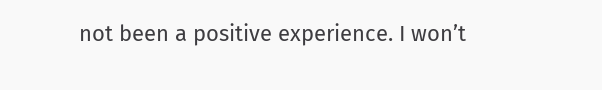not been a positive experience. I won’t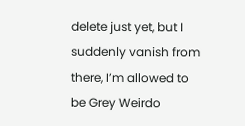delete just yet, but I suddenly vanish from there, I’m allowed to be Grey Weirdo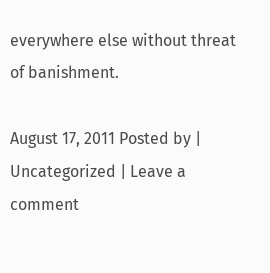everywhere else without threat of banishment.

August 17, 2011 Posted by | Uncategorized | Leave a comment